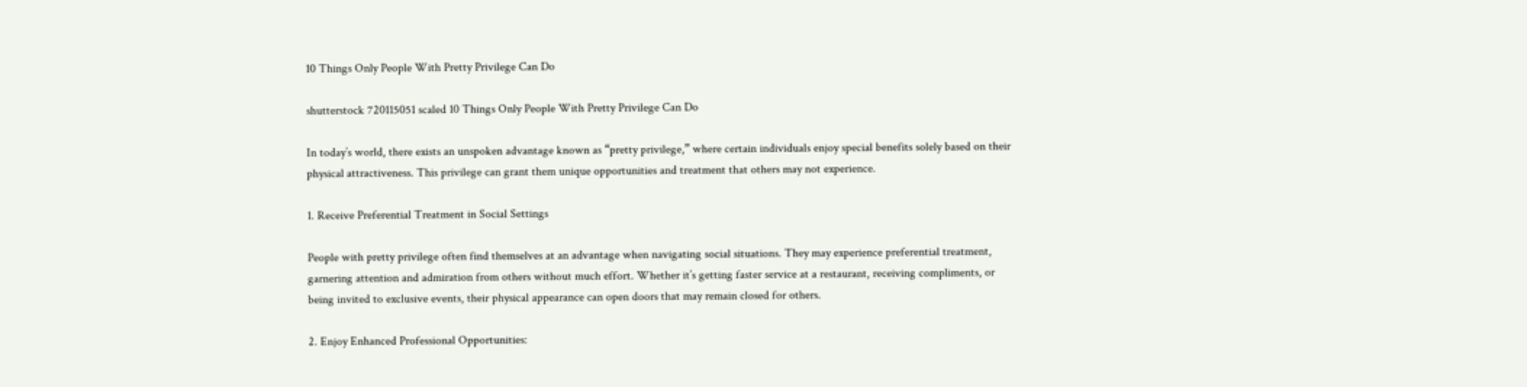10 Things Only People With Pretty Privilege Can Do

shutterstock 720115051 scaled 10 Things Only People With Pretty Privilege Can Do

In today’s world, there exists an unspoken advantage known as “pretty privilege,” where certain individuals enjoy special benefits solely based on their physical attractiveness. This privilege can grant them unique opportunities and treatment that others may not experience.

1. Receive Preferential Treatment in Social Settings

People with pretty privilege often find themselves at an advantage when navigating social situations. They may experience preferential treatment, garnering attention and admiration from others without much effort. Whether it’s getting faster service at a restaurant, receiving compliments, or being invited to exclusive events, their physical appearance can open doors that may remain closed for others.

2. Enjoy Enhanced Professional Opportunities: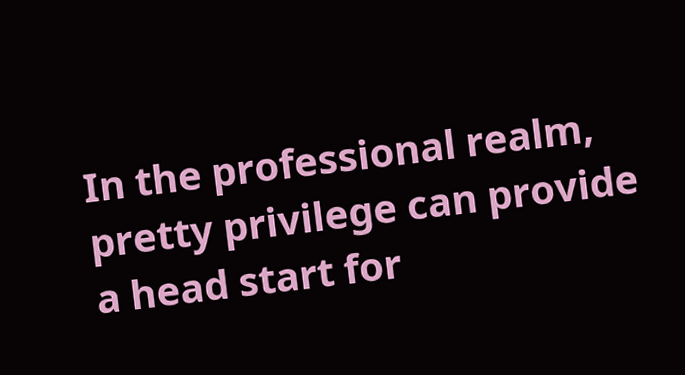In the professional realm, pretty privilege can provide a head start for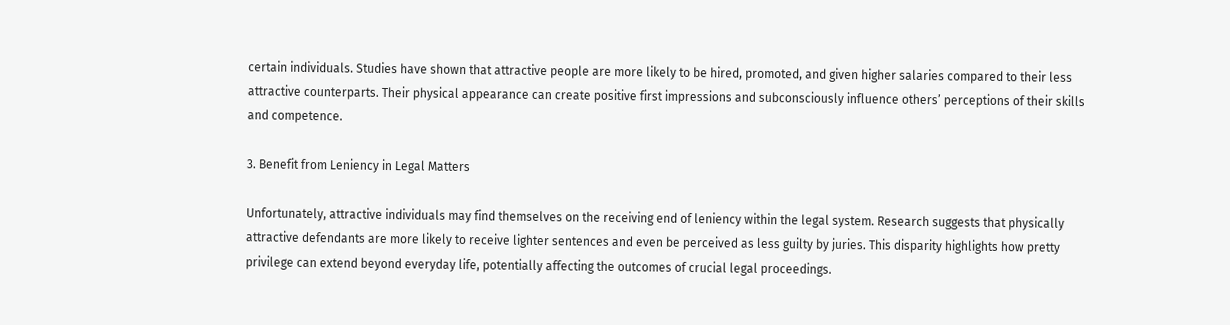certain individuals. Studies have shown that attractive people are more likely to be hired, promoted, and given higher salaries compared to their less attractive counterparts. Their physical appearance can create positive first impressions and subconsciously influence others’ perceptions of their skills and competence.

3. Benefit from Leniency in Legal Matters

Unfortunately, attractive individuals may find themselves on the receiving end of leniency within the legal system. Research suggests that physically attractive defendants are more likely to receive lighter sentences and even be perceived as less guilty by juries. This disparity highlights how pretty privilege can extend beyond everyday life, potentially affecting the outcomes of crucial legal proceedings.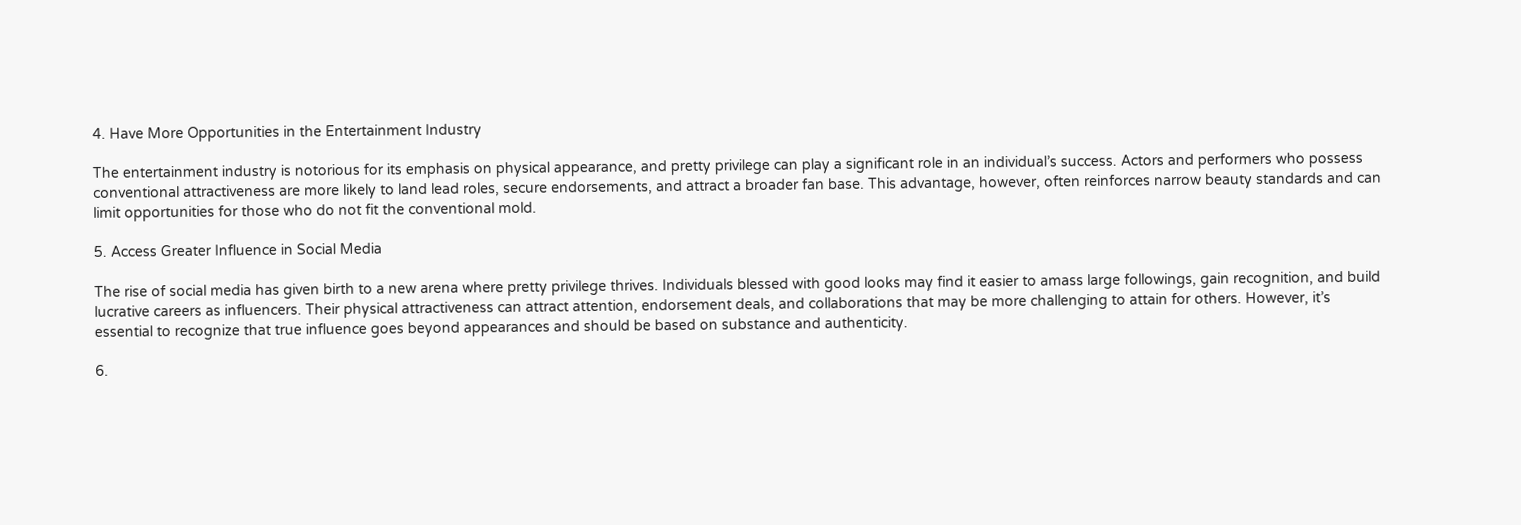4. Have More Opportunities in the Entertainment Industry

The entertainment industry is notorious for its emphasis on physical appearance, and pretty privilege can play a significant role in an individual’s success. Actors and performers who possess conventional attractiveness are more likely to land lead roles, secure endorsements, and attract a broader fan base. This advantage, however, often reinforces narrow beauty standards and can limit opportunities for those who do not fit the conventional mold.

5. Access Greater Influence in Social Media

The rise of social media has given birth to a new arena where pretty privilege thrives. Individuals blessed with good looks may find it easier to amass large followings, gain recognition, and build lucrative careers as influencers. Their physical attractiveness can attract attention, endorsement deals, and collaborations that may be more challenging to attain for others. However, it’s essential to recognize that true influence goes beyond appearances and should be based on substance and authenticity.

6.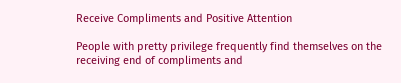Receive Compliments and Positive Attention

People with pretty privilege frequently find themselves on the receiving end of compliments and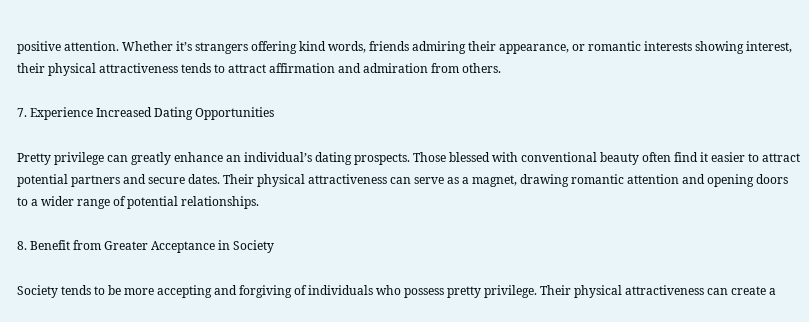positive attention. Whether it’s strangers offering kind words, friends admiring their appearance, or romantic interests showing interest, their physical attractiveness tends to attract affirmation and admiration from others.

7. Experience Increased Dating Opportunities

Pretty privilege can greatly enhance an individual’s dating prospects. Those blessed with conventional beauty often find it easier to attract potential partners and secure dates. Their physical attractiveness can serve as a magnet, drawing romantic attention and opening doors to a wider range of potential relationships.

8. Benefit from Greater Acceptance in Society

Society tends to be more accepting and forgiving of individuals who possess pretty privilege. Their physical attractiveness can create a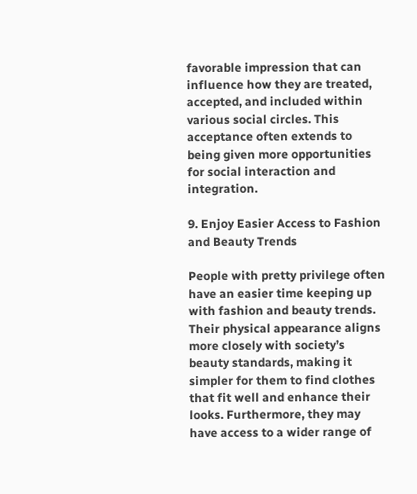favorable impression that can influence how they are treated, accepted, and included within various social circles. This acceptance often extends to being given more opportunities for social interaction and integration.

9. Enjoy Easier Access to Fashion and Beauty Trends

People with pretty privilege often have an easier time keeping up with fashion and beauty trends. Their physical appearance aligns more closely with society’s beauty standards, making it simpler for them to find clothes that fit well and enhance their looks. Furthermore, they may have access to a wider range of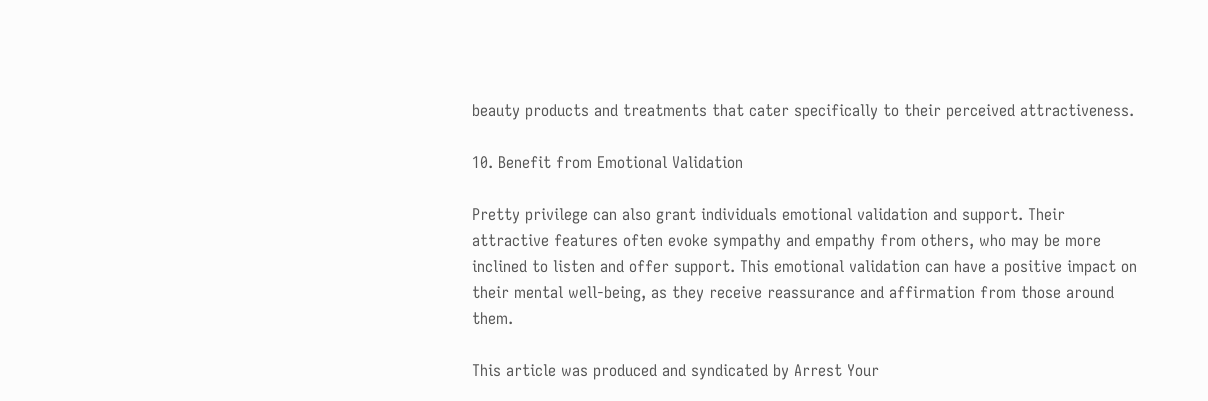beauty products and treatments that cater specifically to their perceived attractiveness.

10. Benefit from Emotional Validation

Pretty privilege can also grant individuals emotional validation and support. Their attractive features often evoke sympathy and empathy from others, who may be more inclined to listen and offer support. This emotional validation can have a positive impact on their mental well-being, as they receive reassurance and affirmation from those around them.

This article was produced and syndicated by Arrest Your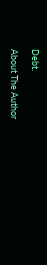Debt.

About The Author